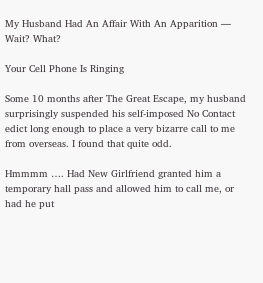My Husband Had An Affair With An Apparition — Wait? What?

Your Cell Phone Is Ringing

Some 10 months after The Great Escape, my husband surprisingly suspended his self-imposed No Contact edict long enough to place a very bizarre call to me from overseas. I found that quite odd.

Hmmmm …. Had New Girlfriend granted him a temporary hall pass and allowed him to call me, or had he put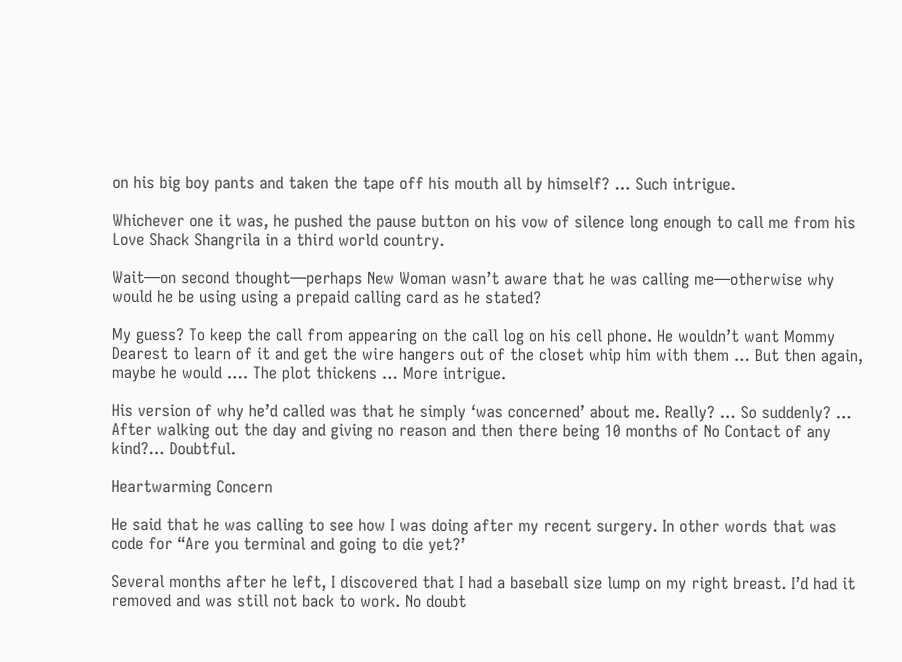on his big boy pants and taken the tape off his mouth all by himself? … Such intrigue.

Whichever one it was, he pushed the pause button on his vow of silence long enough to call me from his Love Shack Shangrila in a third world country.

Wait—on second thought—perhaps New Woman wasn’t aware that he was calling me—otherwise why would he be using using a prepaid calling card as he stated?

My guess? To keep the call from appearing on the call log on his cell phone. He wouldn’t want Mommy Dearest to learn of it and get the wire hangers out of the closet whip him with them … But then again, maybe he would …. The plot thickens … More intrigue.

His version of why he’d called was that he simply ‘was concerned’ about me. Really? … So suddenly? …  After walking out the day and giving no reason and then there being 10 months of No Contact of any kind?… Doubtful.

Heartwarming Concern

He said that he was calling to see how I was doing after my recent surgery. In other words that was code for “Are you terminal and going to die yet?’

Several months after he left, I discovered that I had a baseball size lump on my right breast. I’d had it removed and was still not back to work. No doubt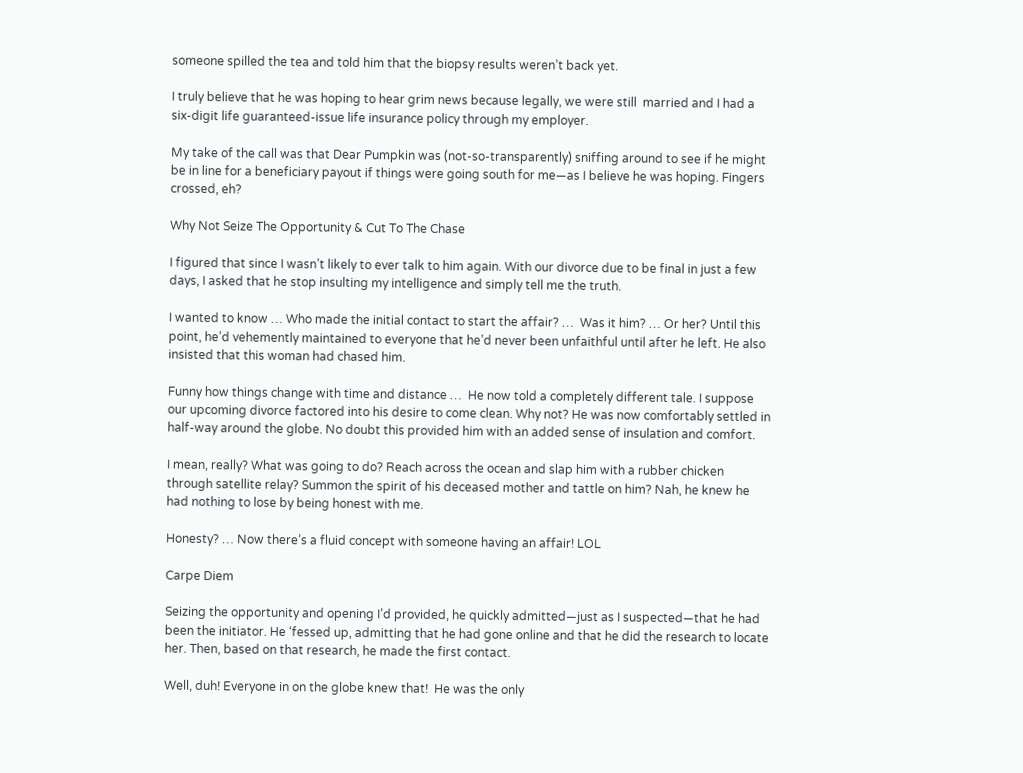someone spilled the tea and told him that the biopsy results weren’t back yet.

I truly believe that he was hoping to hear grim news because legally, we were still  married and I had a six-digit life guaranteed-issue life insurance policy through my employer.

My take of the call was that Dear Pumpkin was (not-so-transparently) sniffing around to see if he might be in line for a beneficiary payout if things were going south for me—as I believe he was hoping. Fingers crossed, eh?

Why Not Seize The Opportunity & Cut To The Chase

I figured that since I wasn’t likely to ever talk to him again. With our divorce due to be final in just a few days, I asked that he stop insulting my intelligence and simply tell me the truth.

I wanted to know … Who made the initial contact to start the affair? …  Was it him? … Or her? Until this point, he’d vehemently maintained to everyone that he’d never been unfaithful until after he left. He also insisted that this woman had chased him.

Funny how things change with time and distance …  He now told a completely different tale. I suppose our upcoming divorce factored into his desire to come clean. Why not? He was now comfortably settled in half-way around the globe. No doubt this provided him with an added sense of insulation and comfort.

I mean, really? What was going to do? Reach across the ocean and slap him with a rubber chicken through satellite relay? Summon the spirit of his deceased mother and tattle on him? Nah, he knew he had nothing to lose by being honest with me.

Honesty? … Now there’s a fluid concept with someone having an affair! LOL

Carpe Diem

Seizing the opportunity and opening I’d provided, he quickly admitted—just as I suspected—that he had been the initiator. He ‘fessed up, admitting that he had gone online and that he did the research to locate her. Then, based on that research, he made the first contact.

Well, duh! Everyone in on the globe knew that!  He was the only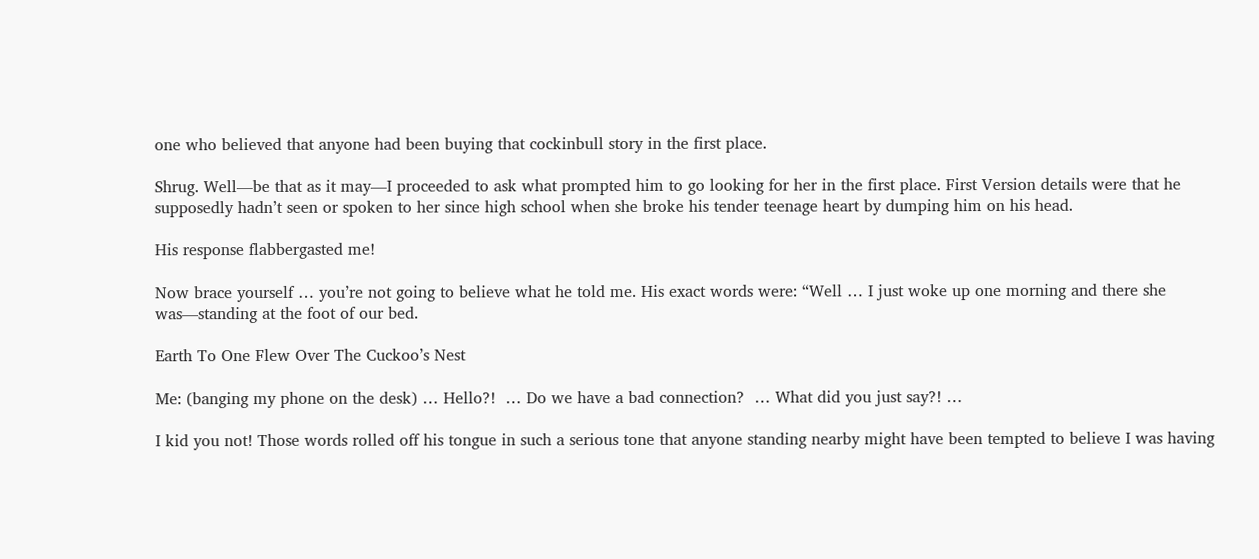one who believed that anyone had been buying that cockinbull story in the first place.

Shrug. Well—be that as it may—I proceeded to ask what prompted him to go looking for her in the first place. First Version details were that he supposedly hadn’t seen or spoken to her since high school when she broke his tender teenage heart by dumping him on his head.

His response flabbergasted me!

Now brace yourself … you’re not going to believe what he told me. His exact words were: “Well … I just woke up one morning and there she was—standing at the foot of our bed.

Earth To One Flew Over The Cuckoo’s Nest

Me: (banging my phone on the desk) … Hello?!  … Do we have a bad connection?  … What did you just say?! …

I kid you not! Those words rolled off his tongue in such a serious tone that anyone standing nearby might have been tempted to believe I was having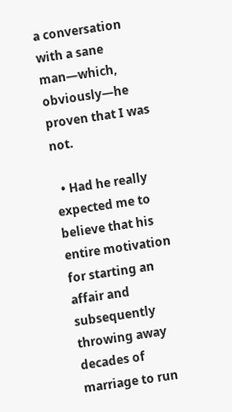a conversation with a sane man—which, obviously—he proven that I was not.

  • Had he really expected me to believe that his entire motivation for starting an affair and subsequently throwing away decades of marriage to run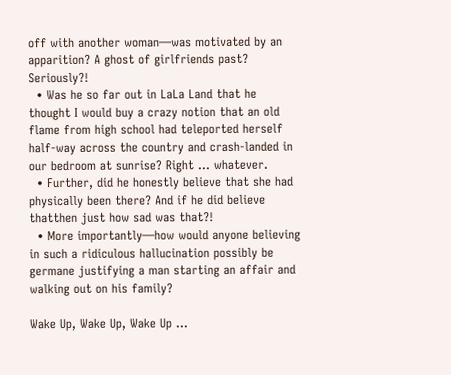off with another woman—was motivated by an apparition? A ghost of girlfriends past? Seriously?!
  • Was he so far out in LaLa Land that he thought I would buy a crazy notion that an old flame from high school had teleported herself half-way across the country and crash-landed in our bedroom at sunrise? Right … whatever.
  • Further, did he honestly believe that she had physically been there? And if he did believe thatthen just how sad was that?!
  • More importantly—how would anyone believing in such a ridiculous hallucination possibly be germane justifying a man starting an affair and walking out on his family?

Wake Up, Wake Up, Wake Up …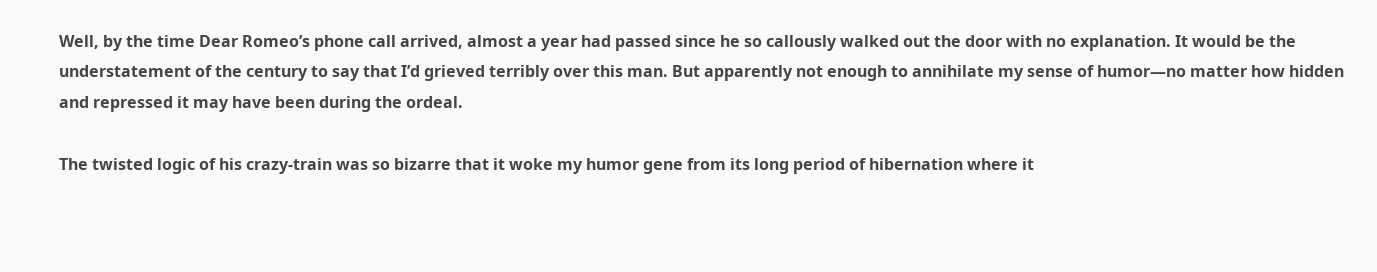Well, by the time Dear Romeo’s phone call arrived, almost a year had passed since he so callously walked out the door with no explanation. It would be the understatement of the century to say that I’d grieved terribly over this man. But apparently not enough to annihilate my sense of humor—no matter how hidden and repressed it may have been during the ordeal.

The twisted logic of his crazy-train was so bizarre that it woke my humor gene from its long period of hibernation where it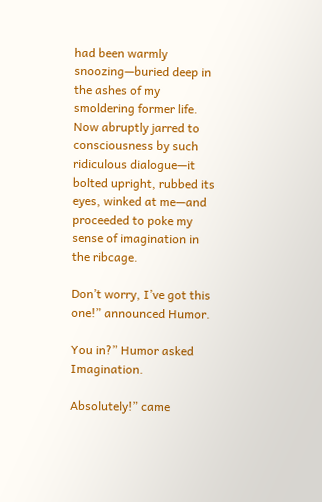had been warmly snoozing—buried deep in the ashes of my smoldering former life. Now abruptly jarred to consciousness by such ridiculous dialogue—it bolted upright, rubbed its eyes, winked at me—and proceeded to poke my sense of imagination in the ribcage.

Don’t worry, I’ve got this one!” announced Humor.

You in?” Humor asked Imagination.

Absolutely!” came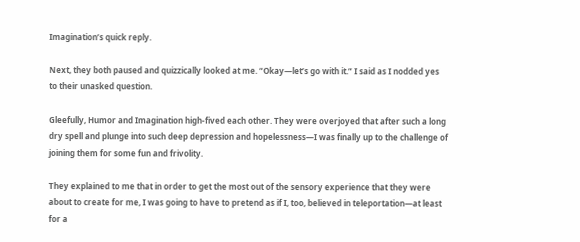Imagination’s quick reply.

Next, they both paused and quizzically looked at me. “Okay—let’s go with it.” I said as I nodded yes to their unasked question.

Gleefully, Humor and Imagination high-fived each other. They were overjoyed that after such a long dry spell and plunge into such deep depression and hopelessness—I was finally up to the challenge of joining them for some fun and frivolity.

They explained to me that in order to get the most out of the sensory experience that they were about to create for me, I was going to have to pretend as if I, too, believed in teleportation—at least for a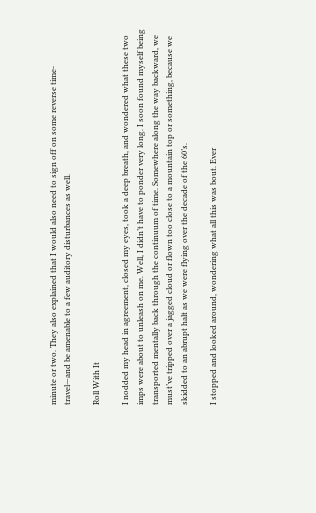minute or two. They also explained that I would also need to sign off on some reverse time-travel—and be amenable to a few auditory disturbances as well.

Roll With It

I nodded my head in agreement, closed my eyes, took a deep breath, and wondered what these two imps were about to unleash on me. Well, I didn’t have to ponder very long. I soon found myself being transported mentally back through the continuum of time. Somewhere along the way backward, we must’ve tripped over a jagged cloud or flown too close to a mountain top or something, because we skidded to an abrupt halt as we were flying over the decade of the 60’s.

I stopped and looked around, wondering what all this was bout. Ever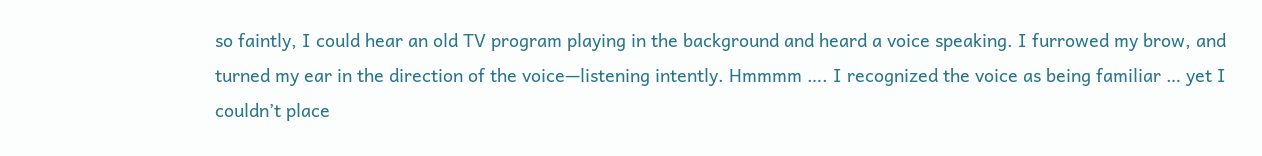so faintly, I could hear an old TV program playing in the background and heard a voice speaking. I furrowed my brow, and turned my ear in the direction of the voice—listening intently. Hmmmm …. I recognized the voice as being familiar … yet I couldn’t place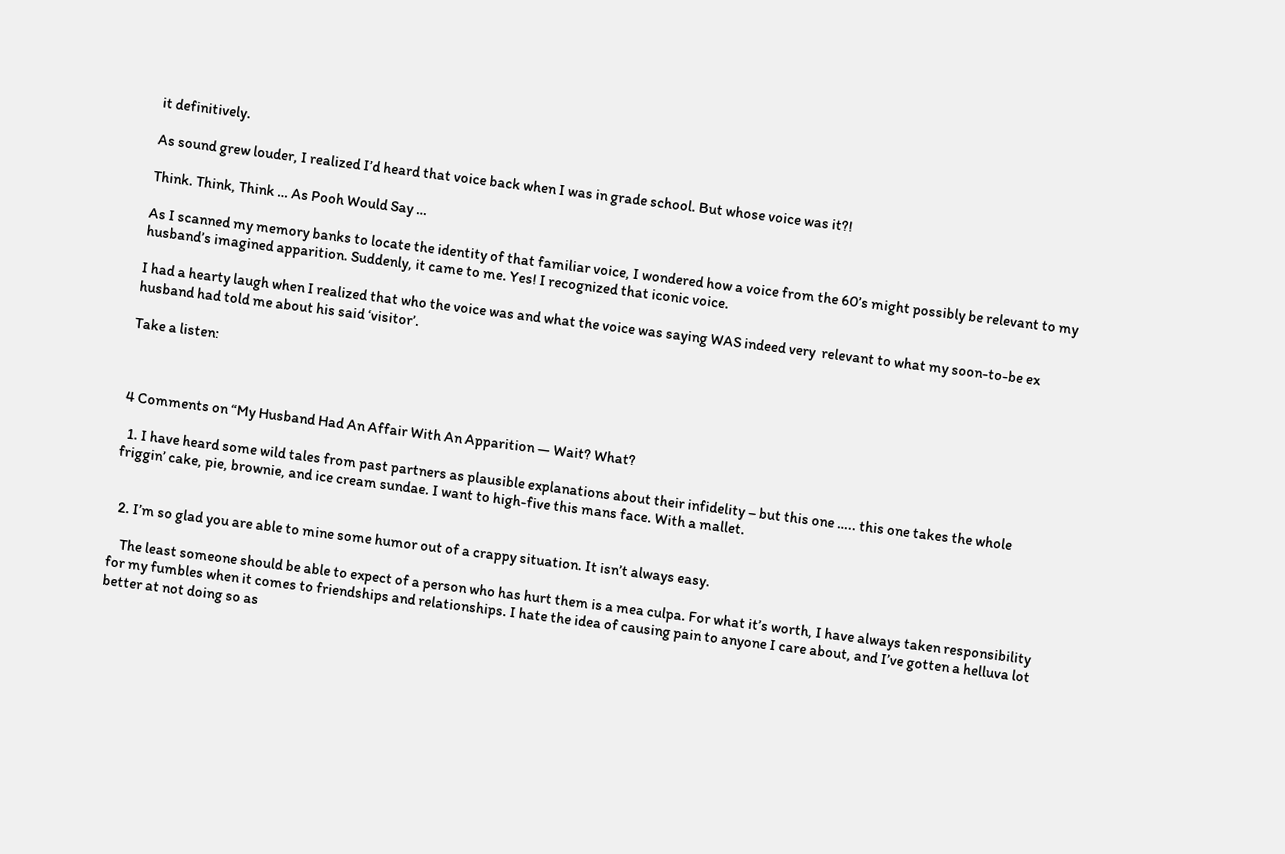it definitively.

As sound grew louder, I realized I’d heard that voice back when I was in grade school. But whose voice was it?!

Think. Think, Think … As Pooh Would Say …

As I scanned my memory banks to locate the identity of that familiar voice, I wondered how a voice from the 60’s might possibly be relevant to my husband’s imagined apparition. Suddenly, it came to me. Yes! I recognized that iconic voice.

I had a hearty laugh when I realized that who the voice was and what the voice was saying WAS indeed very  relevant to what my soon-to-be ex husband had told me about his said ‘visitor’.

Take a listen:



4 Comments on “My Husband Had An Affair With An Apparition — Wait? What?

  1. I have heard some wild tales from past partners as plausible explanations about their infidelity – but this one ….. this one takes the whole friggin’ cake, pie, brownie, and ice cream sundae. I want to high-five this mans face. With a mallet.


  2. I’m so glad you are able to mine some humor out of a crappy situation. It isn’t always easy.

    The least someone should be able to expect of a person who has hurt them is a mea culpa. For what it’s worth, I have always taken responsibility for my fumbles when it comes to friendships and relationships. I hate the idea of causing pain to anyone I care about, and I’ve gotten a helluva lot better at not doing so as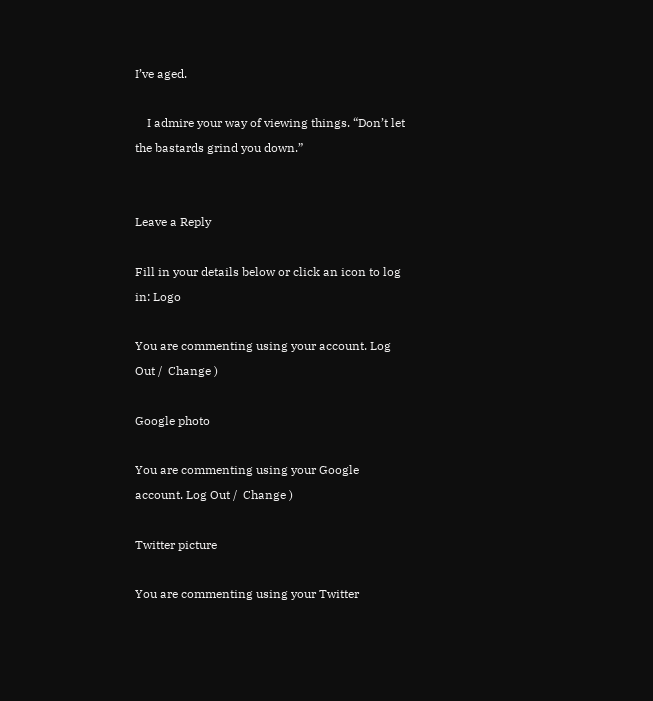I’ve aged.

    I admire your way of viewing things. “Don’t let the bastards grind you down.”


Leave a Reply

Fill in your details below or click an icon to log in: Logo

You are commenting using your account. Log Out /  Change )

Google photo

You are commenting using your Google account. Log Out /  Change )

Twitter picture

You are commenting using your Twitter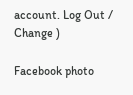account. Log Out /  Change )

Facebook photo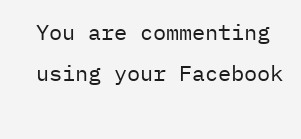You are commenting using your Facebook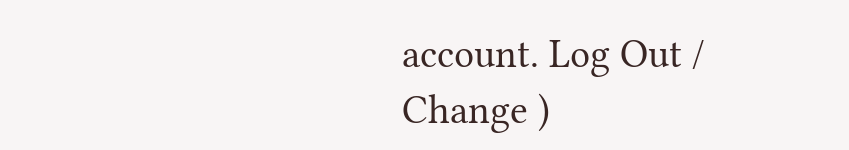account. Log Out /  Change )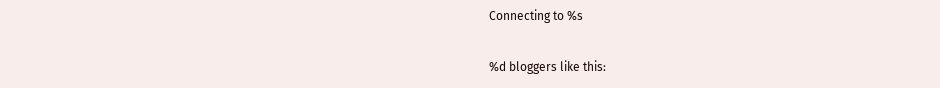Connecting to %s

%d bloggers like this: